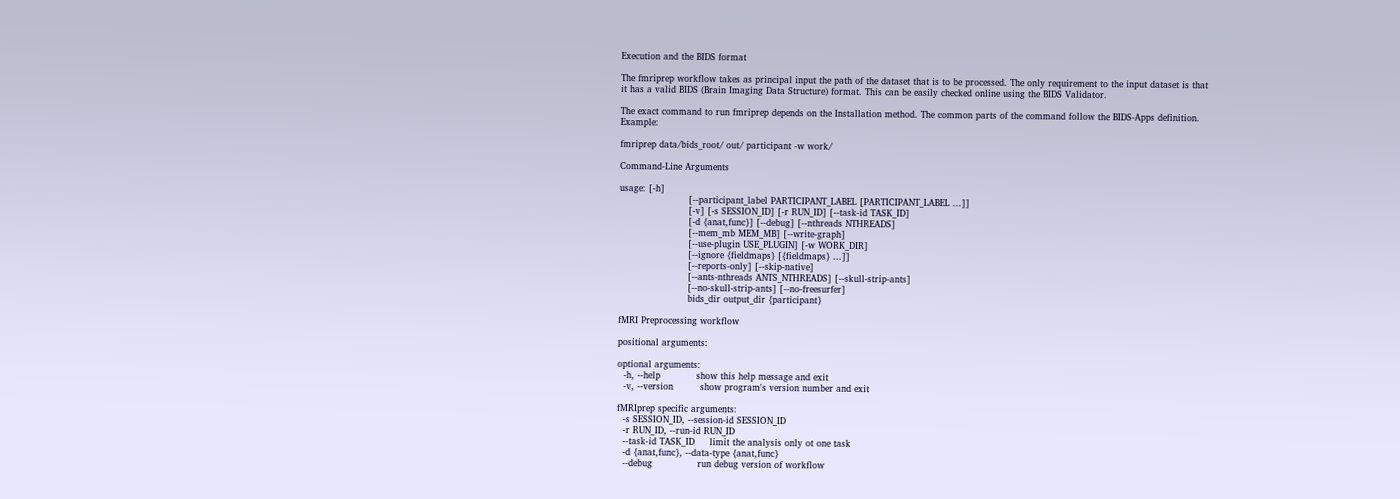Execution and the BIDS format

The fmriprep workflow takes as principal input the path of the dataset that is to be processed. The only requirement to the input dataset is that it has a valid BIDS (Brain Imaging Data Structure) format. This can be easily checked online using the BIDS Validator.

The exact command to run fmriprep depends on the Installation method. The common parts of the command follow the BIDS-Apps definition. Example:

fmriprep data/bids_root/ out/ participant -w work/

Command-Line Arguments

usage: [-h]
                       [--participant_label PARTICIPANT_LABEL [PARTICIPANT_LABEL ...]]
                       [-v] [-s SESSION_ID] [-r RUN_ID] [--task-id TASK_ID]
                       [-d {anat,func}] [--debug] [--nthreads NTHREADS]
                       [--mem_mb MEM_MB] [--write-graph]
                       [--use-plugin USE_PLUGIN] [-w WORK_DIR]
                       [--ignore {fieldmaps} [{fieldmaps} ...]]
                       [--reports-only] [--skip-native]
                       [--ants-nthreads ANTS_NTHREADS] [--skull-strip-ants]
                       [--no-skull-strip-ants] [--no-freesurfer]
                       bids_dir output_dir {participant}

fMRI Preprocessing workflow

positional arguments:

optional arguments:
  -h, --help            show this help message and exit
  -v, --version         show program's version number and exit

fMRIprep specific arguments:
  -s SESSION_ID, --session-id SESSION_ID
  -r RUN_ID, --run-id RUN_ID
  --task-id TASK_ID     limit the analysis only ot one task
  -d {anat,func}, --data-type {anat,func}
  --debug               run debug version of workflow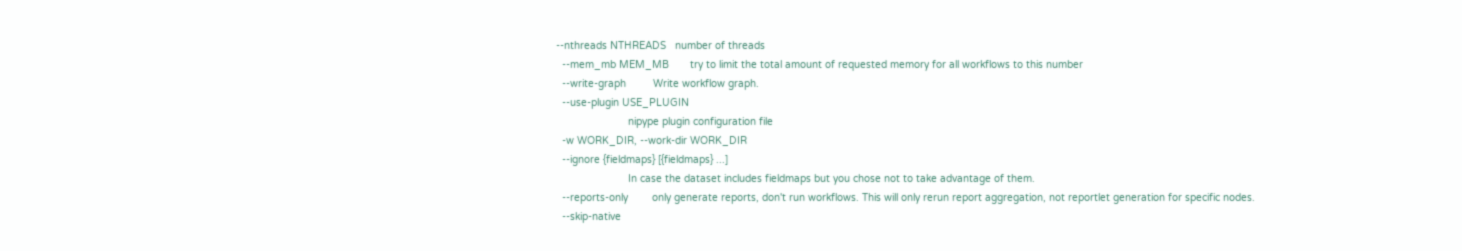--nthreads NTHREADS   number of threads
  --mem_mb MEM_MB       try to limit the total amount of requested memory for all workflows to this number
  --write-graph         Write workflow graph.
  --use-plugin USE_PLUGIN
                        nipype plugin configuration file
  -w WORK_DIR, --work-dir WORK_DIR
  --ignore {fieldmaps} [{fieldmaps} ...]
                        In case the dataset includes fieldmaps but you chose not to take advantage of them.
  --reports-only        only generate reports, don't run workflows. This will only rerun report aggregation, not reportlet generation for specific nodes.
  --skip-native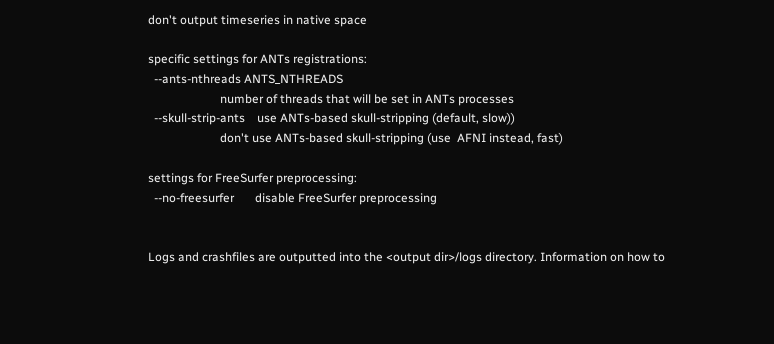don't output timeseries in native space

specific settings for ANTs registrations:
  --ants-nthreads ANTS_NTHREADS
                        number of threads that will be set in ANTs processes
  --skull-strip-ants    use ANTs-based skull-stripping (default, slow))
                        don't use ANTs-based skull-stripping (use  AFNI instead, fast)

settings for FreeSurfer preprocessing:
  --no-freesurfer       disable FreeSurfer preprocessing


Logs and crashfiles are outputted into the <output dir>/logs directory. Information on how to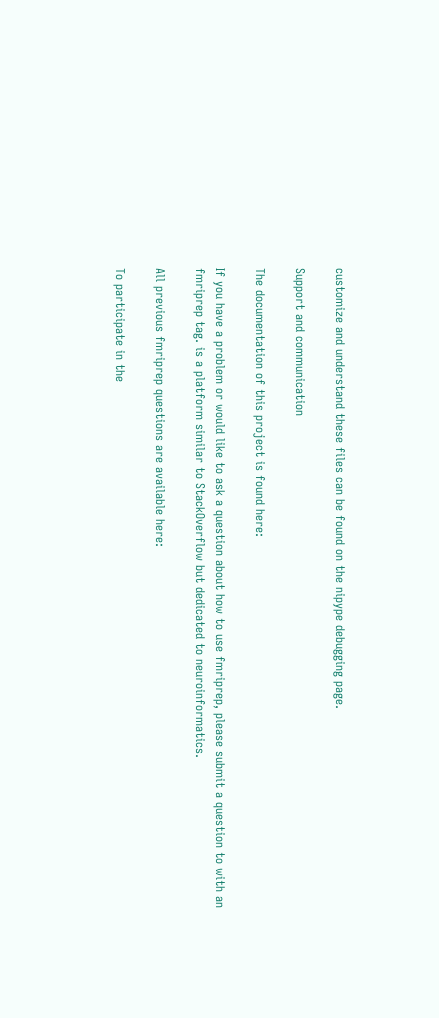customize and understand these files can be found on the nipype debugging page.

Support and communication

The documentation of this project is found here:

If you have a problem or would like to ask a question about how to use fmriprep, please submit a question to with an fmriprep tag. is a platform similar to StackOverflow but dedicated to neuroinformatics.

All previous fmriprep questions are available here:

To participate in the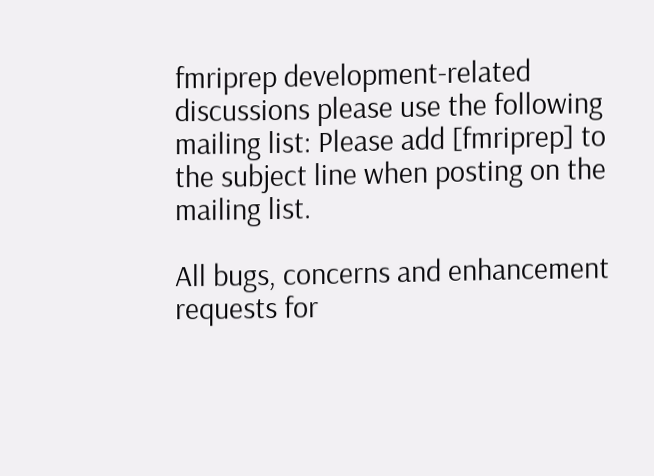fmriprep development-related discussions please use the following mailing list: Please add [fmriprep] to the subject line when posting on the mailing list.

All bugs, concerns and enhancement requests for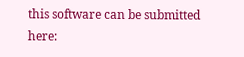this software can be submitted here: